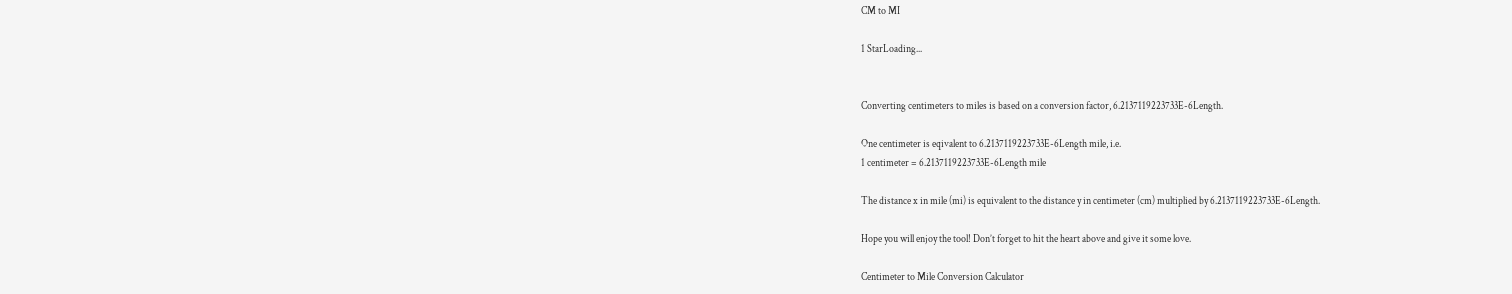CM to MI

1 StarLoading...


Converting centimeters to miles is based on a conversion factor, 6.2137119223733E-6Length.

One centimeter is eqivalent to 6.2137119223733E-6Length mile, i.e.
1 centimeter = 6.2137119223733E-6Length mile

The distance x in mile (mi) is equivalent to the distance y in centimeter (cm) multiplied by 6.2137119223733E-6Length.

Hope you will enjoy the tool! Don’t forget to hit the heart above and give it some love.

Centimeter to Mile Conversion Calculator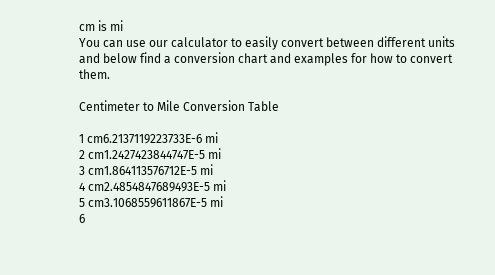cm is mi
You can use our calculator to easily convert between different units and below find a conversion chart and examples for how to convert them.

Centimeter to Mile Conversion Table

1 cm6.2137119223733E-6 mi
2 cm1.2427423844747E-5 mi
3 cm1.864113576712E-5 mi
4 cm2.4854847689493E-5 mi
5 cm3.1068559611867E-5 mi
6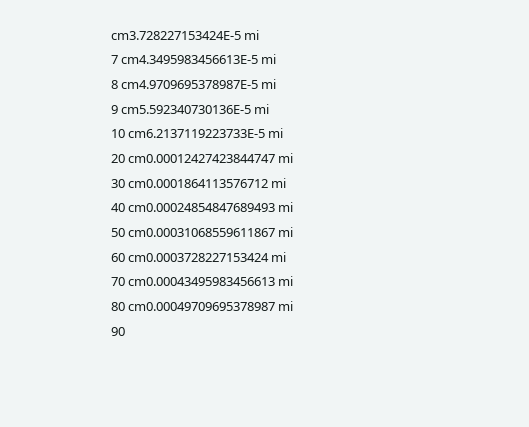cm3.728227153424E-5 mi
7 cm4.3495983456613E-5 mi
8 cm4.9709695378987E-5 mi
9 cm5.592340730136E-5 mi
10 cm6.2137119223733E-5 mi
20 cm0.00012427423844747 mi
30 cm0.0001864113576712 mi
40 cm0.00024854847689493 mi
50 cm0.00031068559611867 mi
60 cm0.0003728227153424 mi
70 cm0.00043495983456613 mi
80 cm0.00049709695378987 mi
90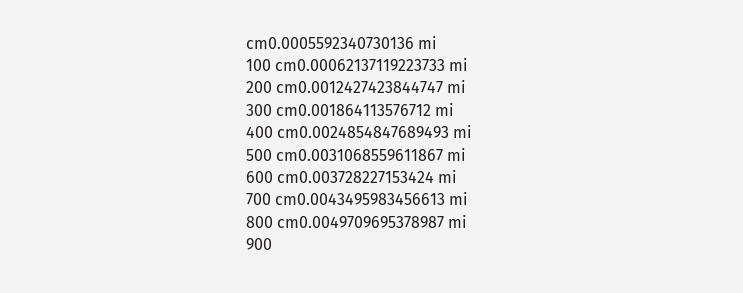cm0.0005592340730136 mi
100 cm0.00062137119223733 mi
200 cm0.0012427423844747 mi
300 cm0.001864113576712 mi
400 cm0.0024854847689493 mi
500 cm0.0031068559611867 mi
600 cm0.003728227153424 mi
700 cm0.0043495983456613 mi
800 cm0.0049709695378987 mi
900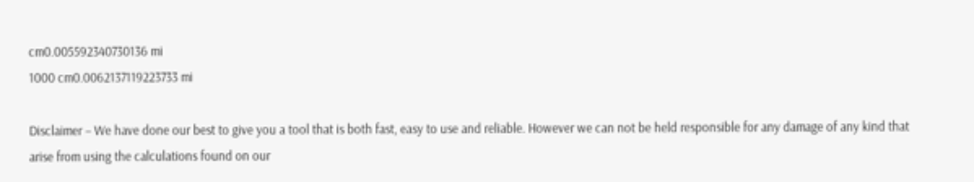cm0.005592340730136 mi
1000 cm0.0062137119223733 mi

Disclaimer – We have done our best to give you a tool that is both fast, easy to use and reliable. However we can not be held responsible for any damage of any kind that arise from using the calculations found on our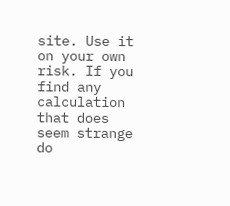site. Use it on your own risk. If you find any calculation that does seem strange do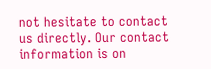not hesitate to contact us directly. Our contact information is on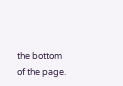the bottom of the page.